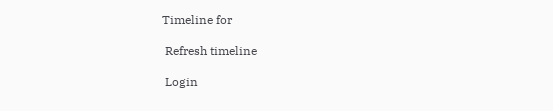Timeline for

 Refresh timeline

 Login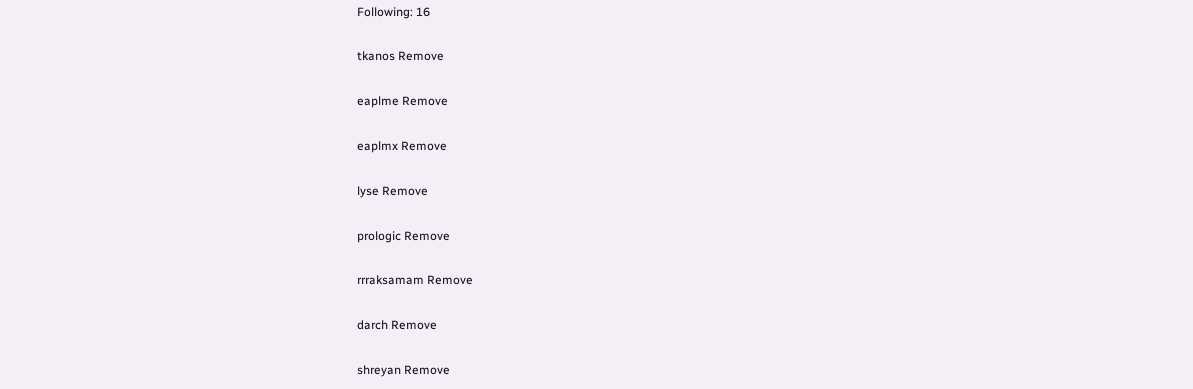Following: 16

tkanos Remove

eaplme Remove

eaplmx Remove

lyse Remove

prologic Remove

rrraksamam Remove

darch Remove

shreyan Remove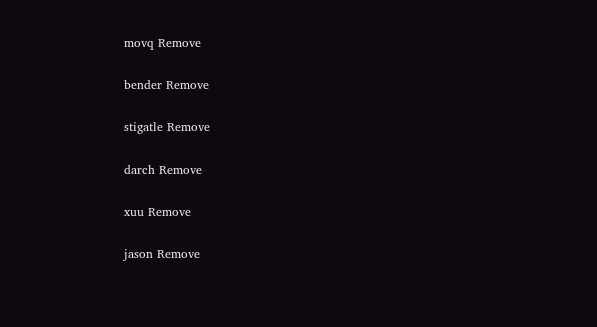movq Remove

bender Remove

stigatle Remove

darch Remove

xuu Remove

jason Remove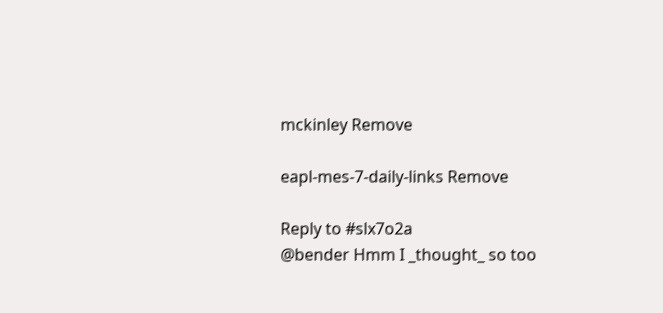mckinley Remove

eapl-mes-7-daily-links Remove

Reply to #slx7o2a
@bender Hmm I _thought_ so too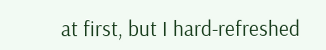at first, but I hard-refreshed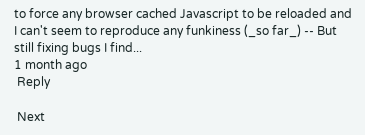to force any browser cached Javascript to be reloaded and I can't seem to reproduce any funkiness (_so far_) -- But still fixing bugs I find...
1 month ago
 Reply

 Next